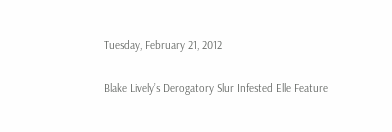Tuesday, February 21, 2012

Blake Lively’s Derogatory Slur Infested Elle Feature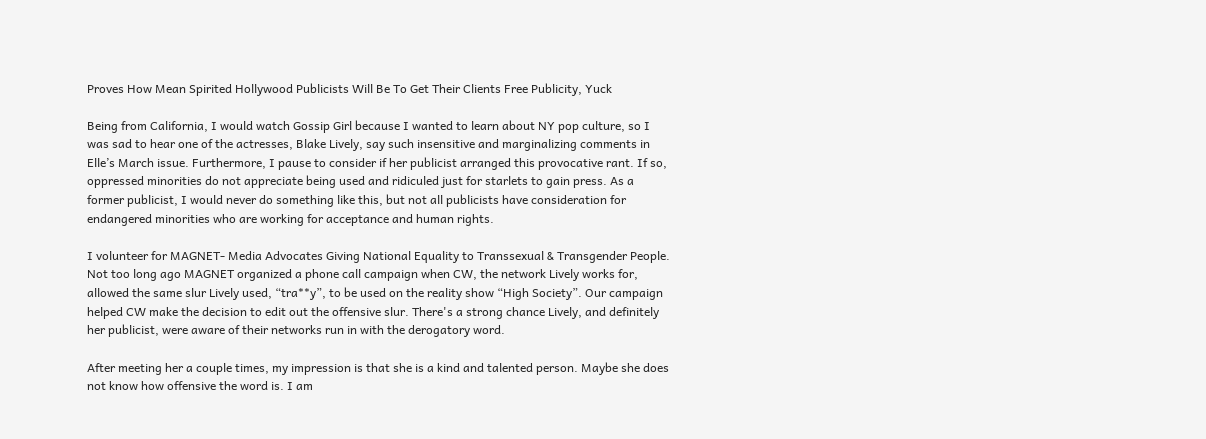Proves How Mean Spirited Hollywood Publicists Will Be To Get Their Clients Free Publicity, Yuck

Being from California, I would watch Gossip Girl because I wanted to learn about NY pop culture, so I was sad to hear one of the actresses, Blake Lively, say such insensitive and marginalizing comments in Elle’s March issue. Furthermore, I pause to consider if her publicist arranged this provocative rant. If so, oppressed minorities do not appreciate being used and ridiculed just for starlets to gain press. As a former publicist, I would never do something like this, but not all publicists have consideration for endangered minorities who are working for acceptance and human rights.

I volunteer for MAGNET- Media Advocates Giving National Equality to Transsexual & Transgender People. Not too long ago MAGNET organized a phone call campaign when CW, the network Lively works for, allowed the same slur Lively used, “tra**y”, to be used on the reality show “High Society”. Our campaign helped CW make the decision to edit out the offensive slur. There's a strong chance Lively, and definitely her publicist, were aware of their networks run in with the derogatory word.

After meeting her a couple times, my impression is that she is a kind and talented person. Maybe she does not know how offensive the word is. I am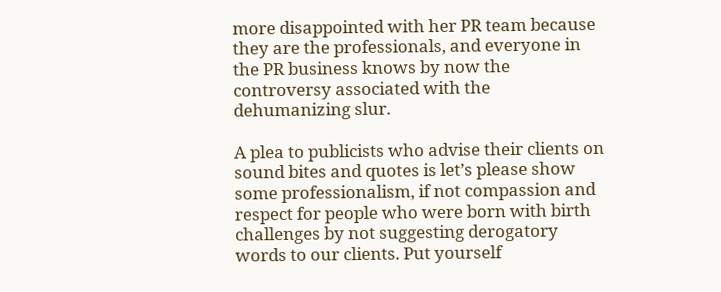more disappointed with her PR team because they are the professionals, and everyone in the PR business knows by now the controversy associated with the dehumanizing slur.

A plea to publicists who advise their clients on sound bites and quotes is let’s please show some professionalism, if not compassion and respect for people who were born with birth challenges by not suggesting derogatory words to our clients. Put yourself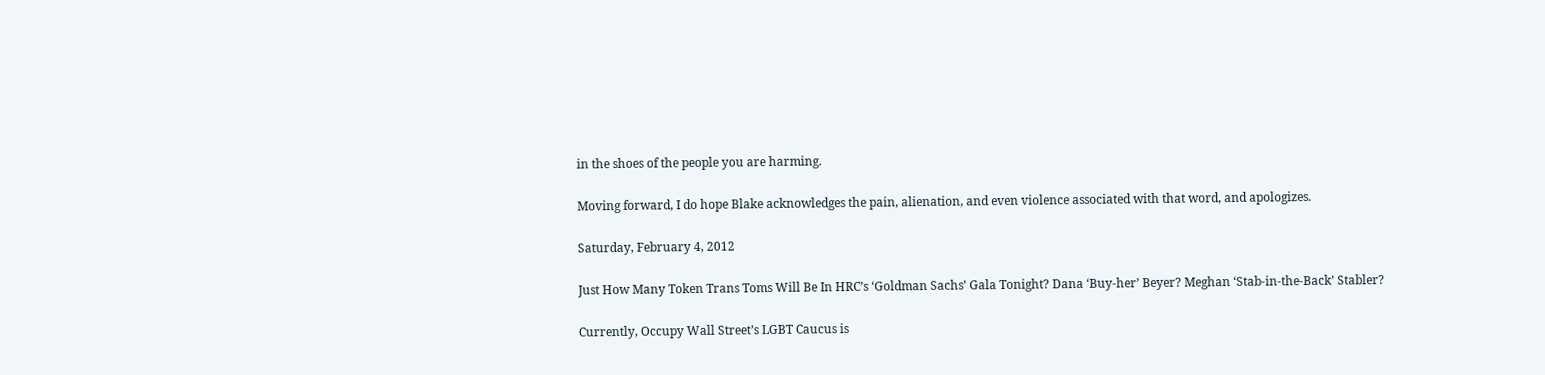in the shoes of the people you are harming.

Moving forward, I do hope Blake acknowledges the pain, alienation, and even violence associated with that word, and apologizes.

Saturday, February 4, 2012

Just How Many Token Trans Toms Will Be In HRC’s ‘Goldman Sachs’ Gala Tonight? Dana ‘Buy-her’ Beyer? Meghan ‘Stab-in-the-Back’ Stabler?

Currently, Occupy Wall Street’s LGBT Caucus is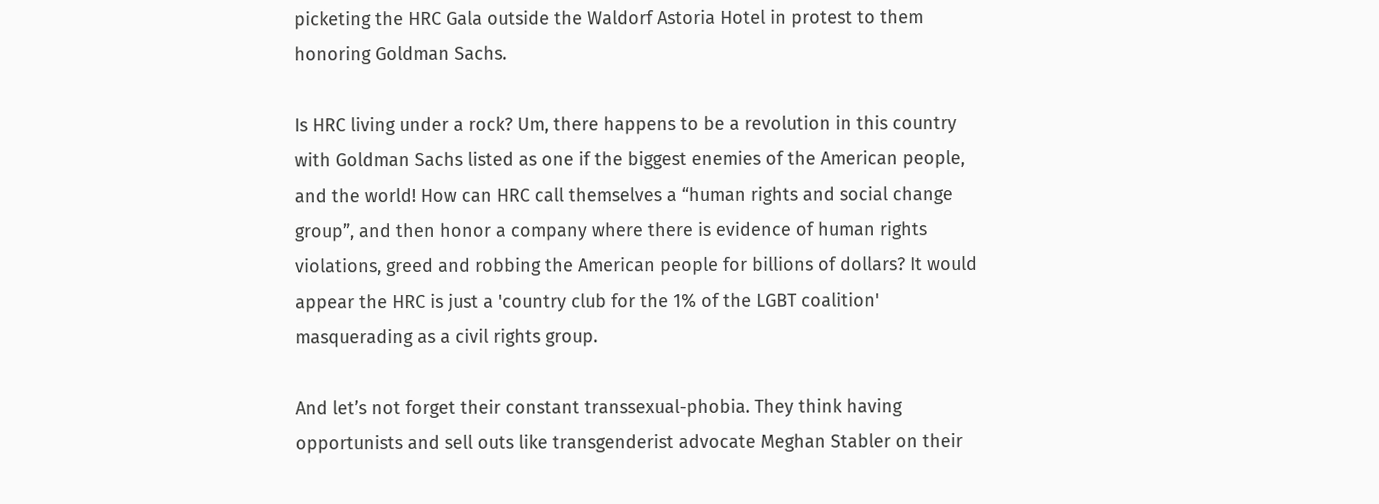picketing the HRC Gala outside the Waldorf Astoria Hotel in protest to them honoring Goldman Sachs.

Is HRC living under a rock? Um, there happens to be a revolution in this country with Goldman Sachs listed as one if the biggest enemies of the American people, and the world! How can HRC call themselves a “human rights and social change group”, and then honor a company where there is evidence of human rights violations, greed and robbing the American people for billions of dollars? It would appear the HRC is just a 'country club for the 1% of the LGBT coalition' masquerading as a civil rights group.

And let’s not forget their constant transsexual-phobia. They think having opportunists and sell outs like transgenderist advocate Meghan Stabler on their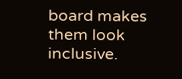board makes them look inclusive.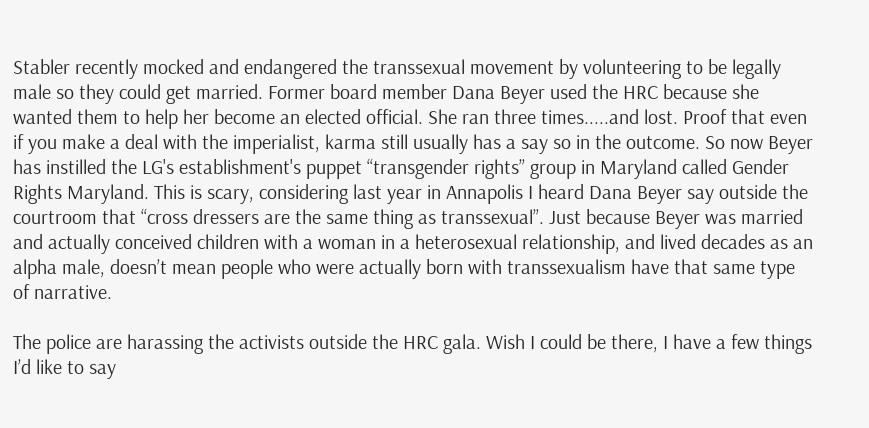Stabler recently mocked and endangered the transsexual movement by volunteering to be legally male so they could get married. Former board member Dana Beyer used the HRC because she wanted them to help her become an elected official. She ran three times.....and lost. Proof that even if you make a deal with the imperialist, karma still usually has a say so in the outcome. So now Beyer has instilled the LG's establishment's puppet “transgender rights” group in Maryland called Gender Rights Maryland. This is scary, considering last year in Annapolis I heard Dana Beyer say outside the courtroom that “cross dressers are the same thing as transsexual”. Just because Beyer was married and actually conceived children with a woman in a heterosexual relationship, and lived decades as an alpha male, doesn’t mean people who were actually born with transsexualism have that same type of narrative.

The police are harassing the activists outside the HRC gala. Wish I could be there, I have a few things I’d like to say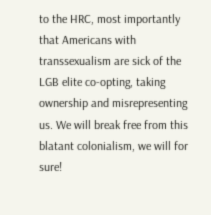to the HRC, most importantly that Americans with transsexualism are sick of the LGB elite co-opting, taking ownership and misrepresenting us. We will break free from this blatant colonialism, we will for sure!